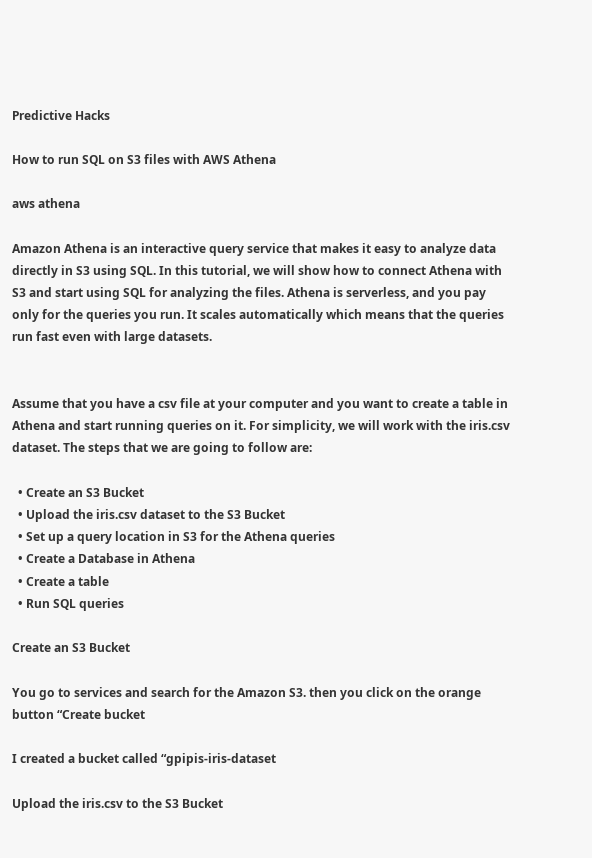Predictive Hacks

How to run SQL on S3 files with AWS Athena

aws athena

Amazon Athena is an interactive query service that makes it easy to analyze data directly in S3 using SQL. In this tutorial, we will show how to connect Athena with S3 and start using SQL for analyzing the files. Athena is serverless, and you pay only for the queries you run. It scales automatically which means that the queries run fast even with large datasets.


Assume that you have a csv file at your computer and you want to create a table in Athena and start running queries on it. For simplicity, we will work with the iris.csv dataset. The steps that we are going to follow are:

  • Create an S3 Bucket
  • Upload the iris.csv dataset to the S3 Bucket
  • Set up a query location in S3 for the Athena queries
  • Create a Database in Athena
  • Create a table
  • Run SQL queries

Create an S3 Bucket

You go to services and search for the Amazon S3. then you click on the orange button “Create bucket

I created a bucket called “gpipis-iris-dataset

Upload the iris.csv to the S3 Bucket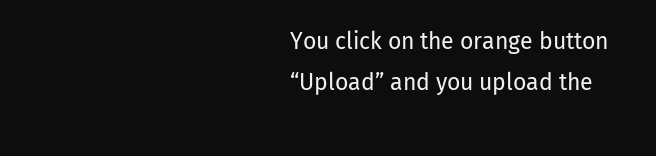You click on the orange button “Upload” and you upload the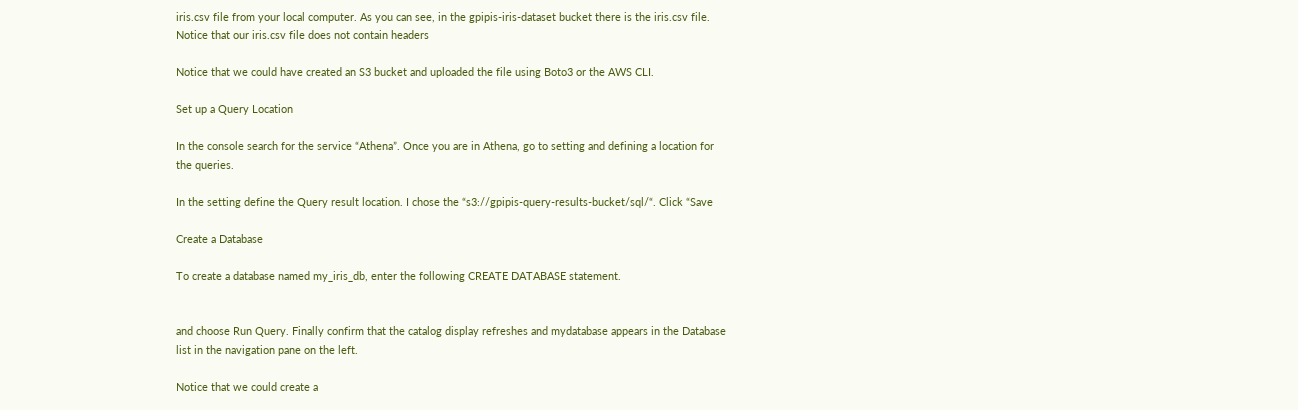iris.csv file from your local computer. As you can see, in the gpipis-iris-dataset bucket there is the iris.csv file. Notice that our iris.csv file does not contain headers

Notice that we could have created an S3 bucket and uploaded the file using Boto3 or the AWS CLI.

Set up a Query Location

In the console search for the service “Athena”. Once you are in Athena, go to setting and defining a location for the queries.

In the setting define the Query result location. I chose the “s3://gpipis-query-results-bucket/sql/“. Click “Save

Create a Database

To create a database named my_iris_db, enter the following CREATE DATABASE statement.


and choose Run Query. Finally confirm that the catalog display refreshes and mydatabase appears in the Database list in the navigation pane on the left.

Notice that we could create a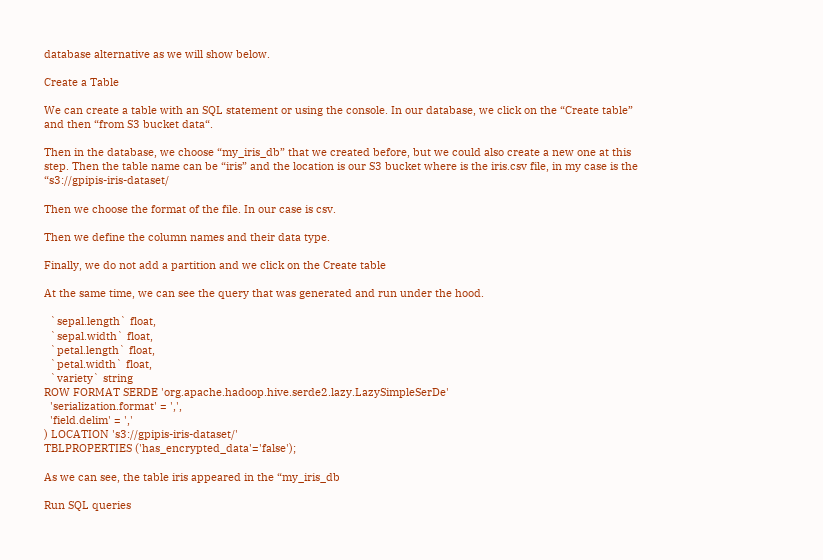database alternative as we will show below.

Create a Table

We can create a table with an SQL statement or using the console. In our database, we click on the “Create table” and then “from S3 bucket data“.

Then in the database, we choose “my_iris_db” that we created before, but we could also create a new one at this step. Then the table name can be “iris” and the location is our S3 bucket where is the iris.csv file, in my case is the “s3://gpipis-iris-dataset/

Then we choose the format of the file. In our case is csv.

Then we define the column names and their data type.

Finally, we do not add a partition and we click on the Create table

At the same time, we can see the query that was generated and run under the hood.

  `sepal.length` float,
  `sepal.width` float,
  `petal.length` float,
  `petal.width` float,
  `variety` string
ROW FORMAT SERDE 'org.apache.hadoop.hive.serde2.lazy.LazySimpleSerDe'
  'serialization.format' = ',',
  'field.delim' = ','
) LOCATION 's3://gpipis-iris-dataset/'
TBLPROPERTIES ('has_encrypted_data'='false');

As we can see, the table iris appeared in the “my_iris_db

Run SQL queries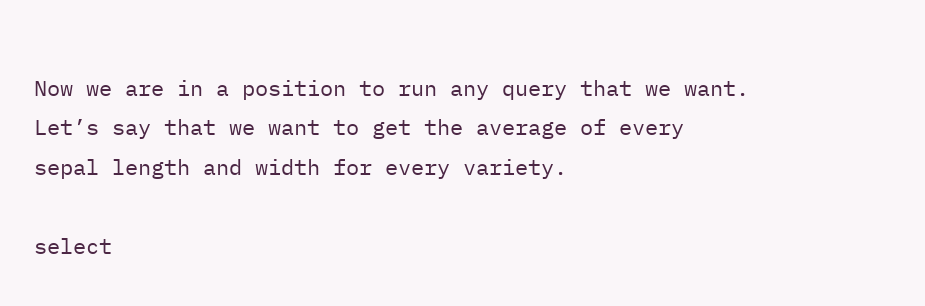Now we are in a position to run any query that we want. Let’s say that we want to get the average of every sepal length and width for every variety.

select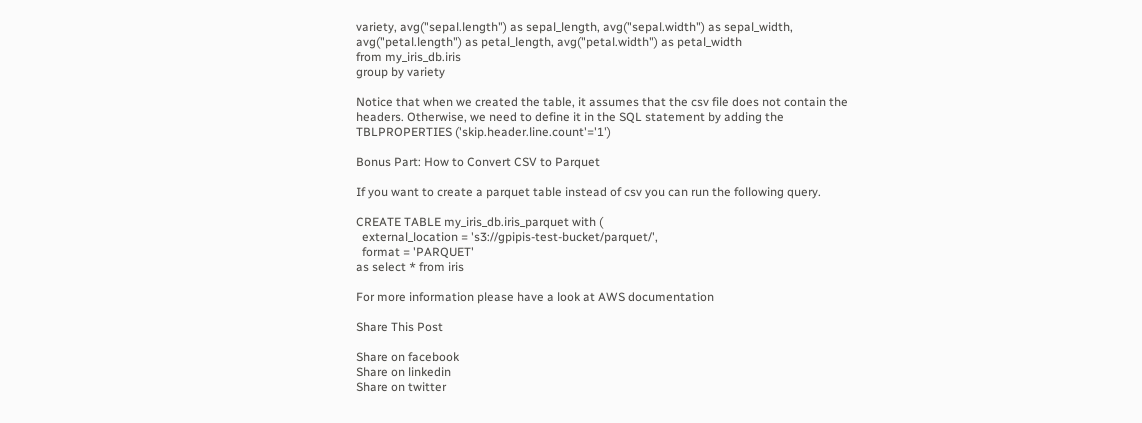variety, avg("sepal.length") as sepal_length, avg("sepal.width") as sepal_width,
avg("petal.length") as petal_length, avg("petal.width") as petal_width
from my_iris_db.iris
group by variety

Notice that when we created the table, it assumes that the csv file does not contain the headers. Otherwise, we need to define it in the SQL statement by adding the TBLPROPERTIES ('skip.header.line.count'='1')

Bonus Part: How to Convert CSV to Parquet

If you want to create a parquet table instead of csv you can run the following query.

CREATE TABLE my_iris_db.iris_parquet with (
  external_location = 's3://gpipis-test-bucket/parquet/',
  format = 'PARQUET'
as select * from iris

For more information please have a look at AWS documentation

Share This Post

Share on facebook
Share on linkedin
Share on twitter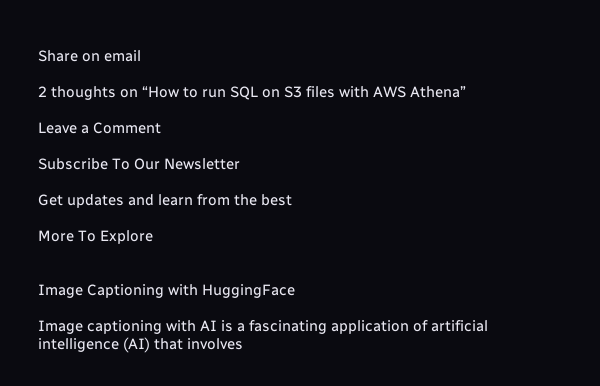Share on email

2 thoughts on “How to run SQL on S3 files with AWS Athena”

Leave a Comment

Subscribe To Our Newsletter

Get updates and learn from the best

More To Explore


Image Captioning with HuggingFace

Image captioning with AI is a fascinating application of artificial intelligence (AI) that involves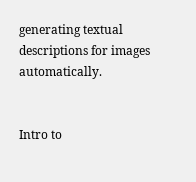generating textual descriptions for images automatically.


Intro to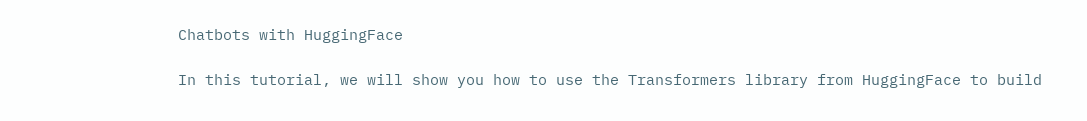Chatbots with HuggingFace

In this tutorial, we will show you how to use the Transformers library from HuggingFace to build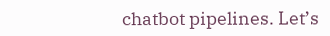chatbot pipelines. Let’s